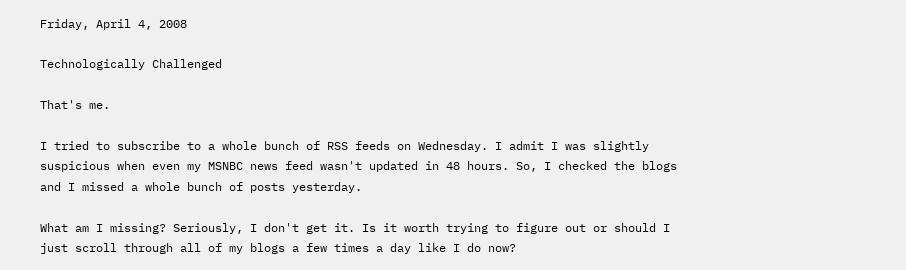Friday, April 4, 2008

Technologically Challenged

That's me.

I tried to subscribe to a whole bunch of RSS feeds on Wednesday. I admit I was slightly suspicious when even my MSNBC news feed wasn't updated in 48 hours. So, I checked the blogs and I missed a whole bunch of posts yesterday.

What am I missing? Seriously, I don't get it. Is it worth trying to figure out or should I just scroll through all of my blogs a few times a day like I do now?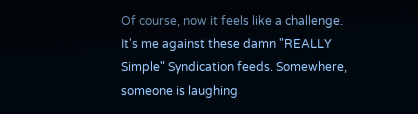Of course, now it feels like a challenge. It's me against these damn "REALLY Simple" Syndication feeds. Somewhere, someone is laughing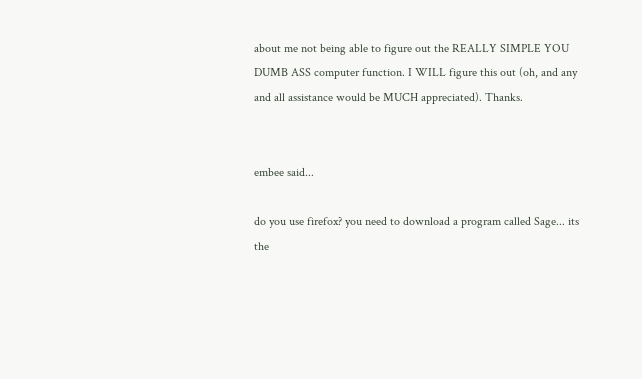about me not being able to figure out the REALLY SIMPLE YOU DUMB ASS computer function. I WILL figure this out (oh, and any and all assistance would be MUCH appreciated). Thanks.


embee said...

do you use firefox? you need to download a program called Sage... its the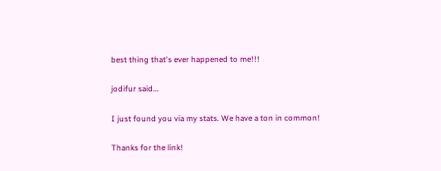best thing that's ever happened to me!!!

jodifur said...

I just found you via my stats. We have a ton in common!

Thanks for the link!